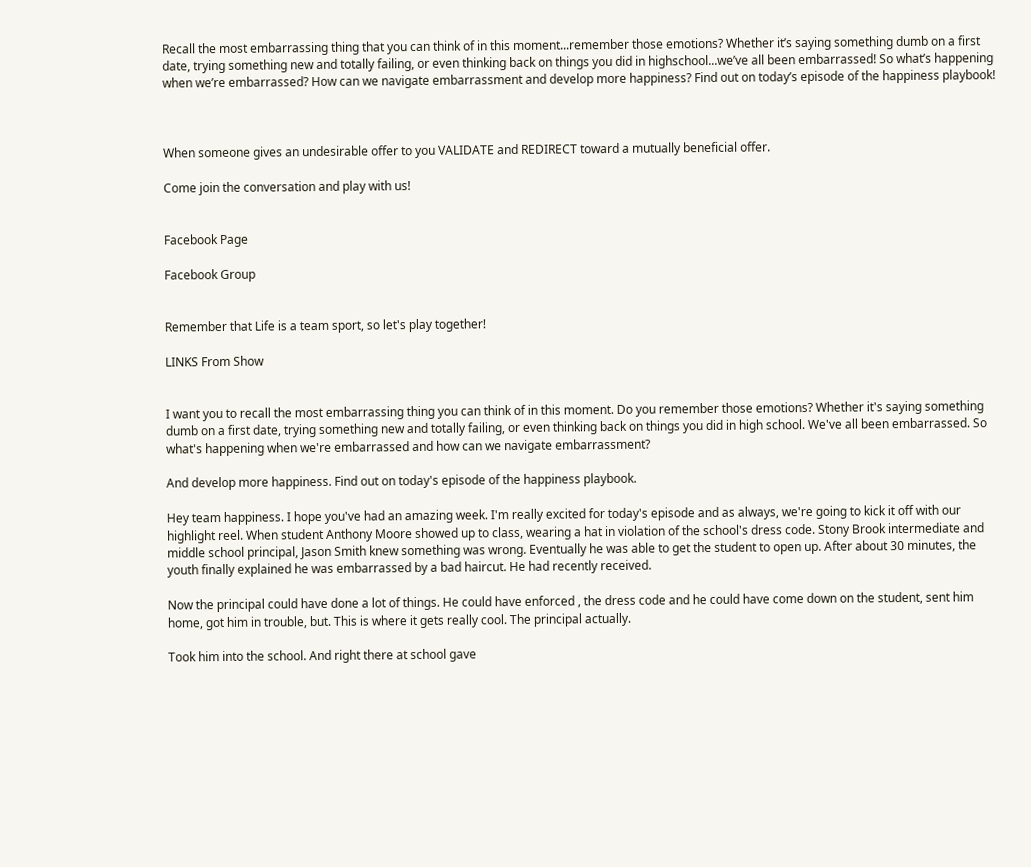Recall the most embarrassing thing that you can think of in this moment...remember those emotions? Whether it’s saying something dumb on a first date, trying something new and totally failing, or even thinking back on things you did in highschool...we’ve all been embarrassed! So what’s happening when we’re embarrassed? How can we navigate embarrassment and develop more happiness? Find out on today’s episode of the happiness playbook!



When someone gives an undesirable offer to you VALIDATE and REDIRECT toward a mutually beneficial offer.

Come join the conversation and play with us!


Facebook Page

Facebook Group


Remember that Life is a team sport, so let's play together!

LINKS From Show


I want you to recall the most embarrassing thing you can think of in this moment. Do you remember those emotions? Whether it's saying something dumb on a first date, trying something new and totally failing, or even thinking back on things you did in high school. We've all been embarrassed. So what's happening when we're embarrassed and how can we navigate embarrassment?

And develop more happiness. Find out on today's episode of the happiness playbook.

Hey team happiness. I hope you've had an amazing week. I'm really excited for today's episode and as always, we're going to kick it off with our highlight reel. When student Anthony Moore showed up to class, wearing a hat in violation of the school's dress code. Stony Brook intermediate and middle school principal, Jason Smith knew something was wrong. Eventually he was able to get the student to open up. After about 30 minutes, the youth finally explained he was embarrassed by a bad haircut. He had recently received.

Now the principal could have done a lot of things. He could have enforced , the dress code and he could have come down on the student, sent him home, got him in trouble, but. This is where it gets really cool. The principal actually.

Took him into the school. And right there at school gave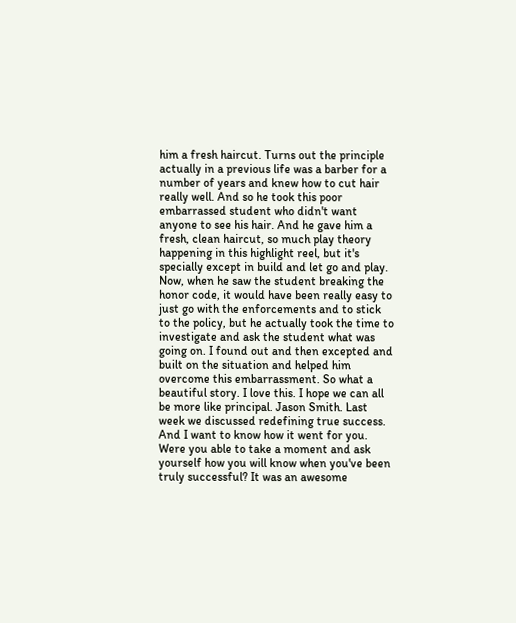him a fresh haircut. Turns out the principle actually in a previous life was a barber for a number of years and knew how to cut hair really well. And so he took this poor embarrassed student who didn't want anyone to see his hair. And he gave him a fresh, clean haircut, so much play theory happening in this highlight reel, but it's specially except in build and let go and play. Now, when he saw the student breaking the honor code, it would have been really easy to just go with the enforcements and to stick to the policy, but he actually took the time to investigate and ask the student what was going on. I found out and then excepted and built on the situation and helped him overcome this embarrassment. So what a beautiful story. I love this. I hope we can all be more like principal. Jason Smith. Last week we discussed redefining true success. And I want to know how it went for you. Were you able to take a moment and ask yourself how you will know when you've been truly successful? It was an awesome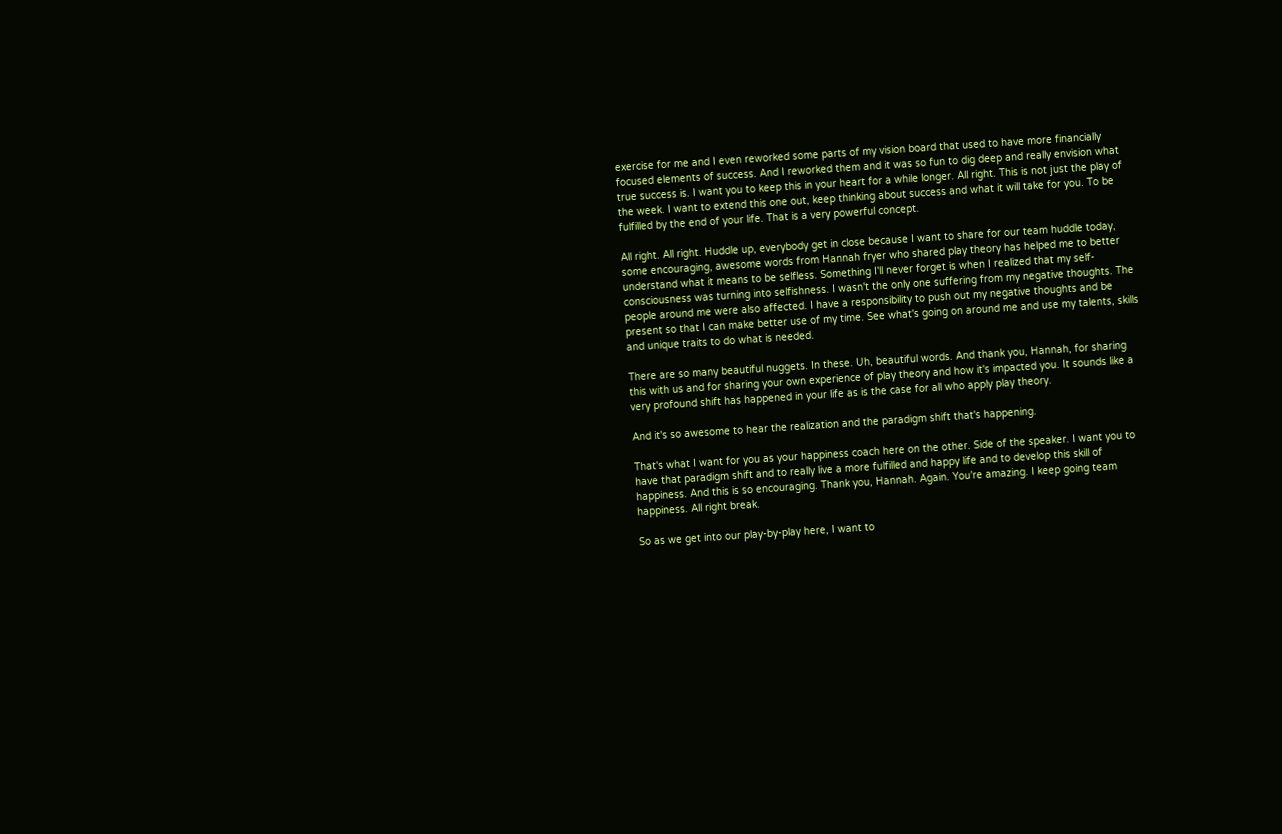exercise for me and I even reworked some parts of my vision board that used to have more financially focused elements of success. And I reworked them and it was so fun to dig deep and really envision what true success is. I want you to keep this in your heart for a while longer. All right. This is not just the play of the week. I want to extend this one out, keep thinking about success and what it will take for you. To be fulfilled by the end of your life. That is a very powerful concept.

All right. All right. Huddle up, everybody get in close because I want to share for our team huddle today, some encouraging, awesome words from Hannah fryer who shared play theory has helped me to better understand what it means to be selfless. Something I'll never forget is when I realized that my self-consciousness was turning into selfishness. I wasn't the only one suffering from my negative thoughts. The people around me were also affected. I have a responsibility to push out my negative thoughts and be present so that I can make better use of my time. See what's going on around me and use my talents, skills and unique traits to do what is needed.

There are so many beautiful nuggets. In these. Uh, beautiful words. And thank you, Hannah, for sharing this with us and for sharing your own experience of play theory and how it's impacted you. It sounds like a very profound shift has happened in your life as is the case for all who apply play theory.

And it's so awesome to hear the realization and the paradigm shift that's happening.

That's what I want for you as your happiness coach here on the other. Side of the speaker. I want you to have that paradigm shift and to really live a more fulfilled and happy life and to develop this skill of happiness. And this is so encouraging. Thank you, Hannah. Again. You're amazing. I keep going team happiness. All right break.

So as we get into our play-by-play here, I want to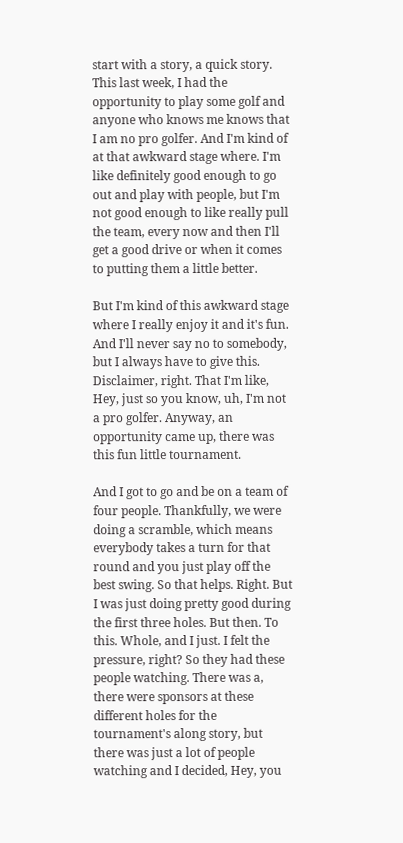start with a story, a quick story. This last week, I had the opportunity to play some golf and anyone who knows me knows that I am no pro golfer. And I'm kind of at that awkward stage where. I'm like definitely good enough to go out and play with people, but I'm not good enough to like really pull the team, every now and then I'll get a good drive or when it comes to putting them a little better.

But I'm kind of this awkward stage where I really enjoy it and it's fun. And I'll never say no to somebody, but I always have to give this. Disclaimer, right. That I'm like, Hey, just so you know, uh, I'm not a pro golfer. Anyway, an opportunity came up, there was this fun little tournament.

And I got to go and be on a team of four people. Thankfully, we were doing a scramble, which means everybody takes a turn for that round and you just play off the best swing. So that helps. Right. But I was just doing pretty good during the first three holes. But then. To this. Whole, and I just. I felt the pressure, right? So they had these people watching. There was a, there were sponsors at these different holes for the tournament's along story, but there was just a lot of people watching and I decided, Hey, you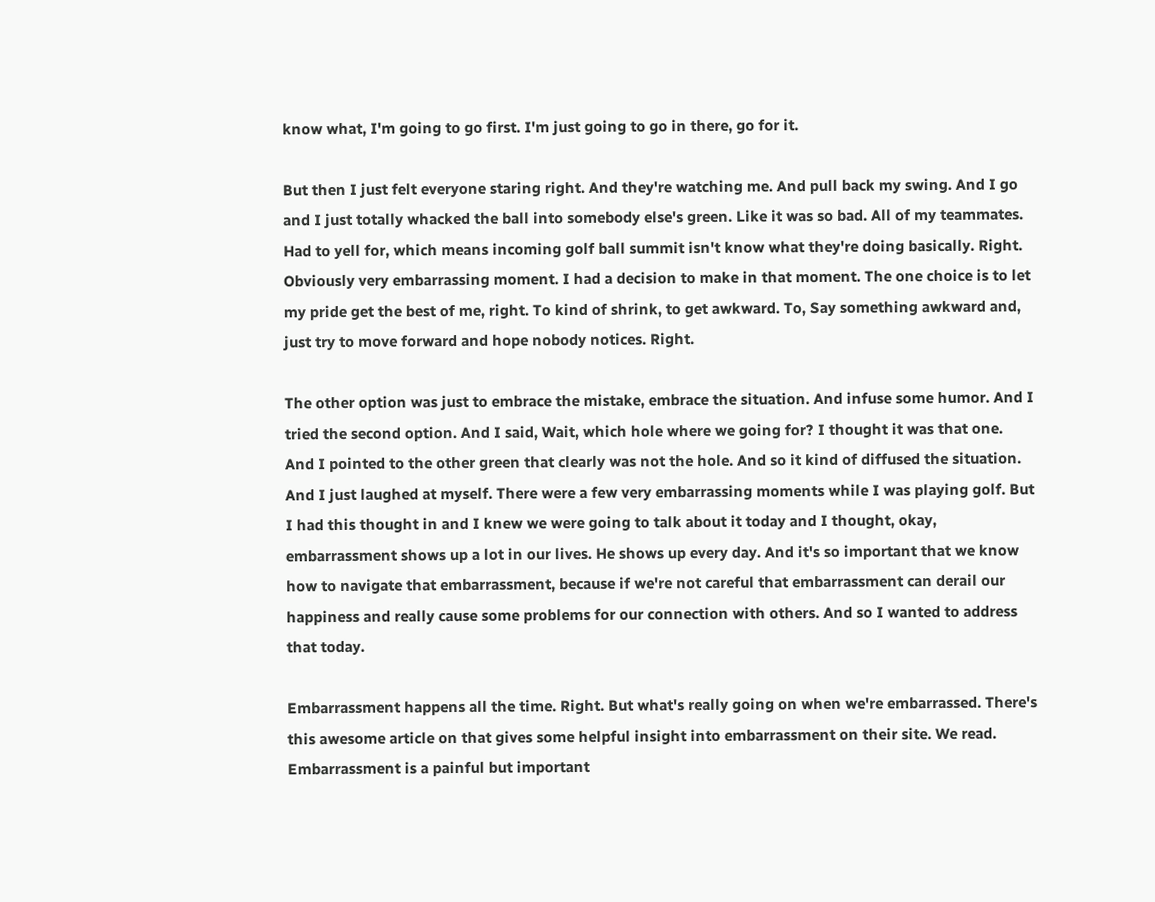know what, I'm going to go first. I'm just going to go in there, go for it.

But then I just felt everyone staring right. And they're watching me. And pull back my swing. And I go and I just totally whacked the ball into somebody else's green. Like it was so bad. All of my teammates. Had to yell for, which means incoming golf ball summit isn't know what they're doing basically. Right. Obviously very embarrassing moment. I had a decision to make in that moment. The one choice is to let my pride get the best of me, right. To kind of shrink, to get awkward. To, Say something awkward and, just try to move forward and hope nobody notices. Right.

The other option was just to embrace the mistake, embrace the situation. And infuse some humor. And I tried the second option. And I said, Wait, which hole where we going for? I thought it was that one. And I pointed to the other green that clearly was not the hole. And so it kind of diffused the situation. And I just laughed at myself. There were a few very embarrassing moments while I was playing golf. But I had this thought in and I knew we were going to talk about it today and I thought, okay, embarrassment shows up a lot in our lives. He shows up every day. And it's so important that we know how to navigate that embarrassment, because if we're not careful that embarrassment can derail our happiness and really cause some problems for our connection with others. And so I wanted to address that today.

Embarrassment happens all the time. Right. But what's really going on when we're embarrassed. There's this awesome article on that gives some helpful insight into embarrassment on their site. We read. Embarrassment is a painful but important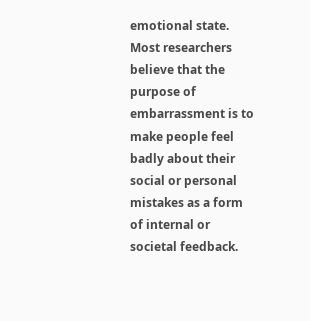emotional state. Most researchers believe that the purpose of embarrassment is to make people feel badly about their social or personal mistakes as a form of internal or societal feedback.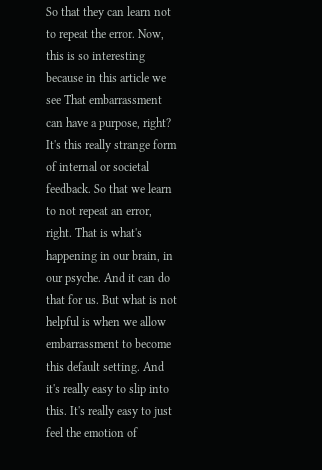So that they can learn not to repeat the error. Now, this is so interesting because in this article we see That embarrassment can have a purpose, right? It's this really strange form of internal or societal feedback. So that we learn to not repeat an error, right. That is what's happening in our brain, in our psyche. And it can do that for us. But what is not helpful is when we allow embarrassment to become this default setting. And it's really easy to slip into this. It's really easy to just feel the emotion of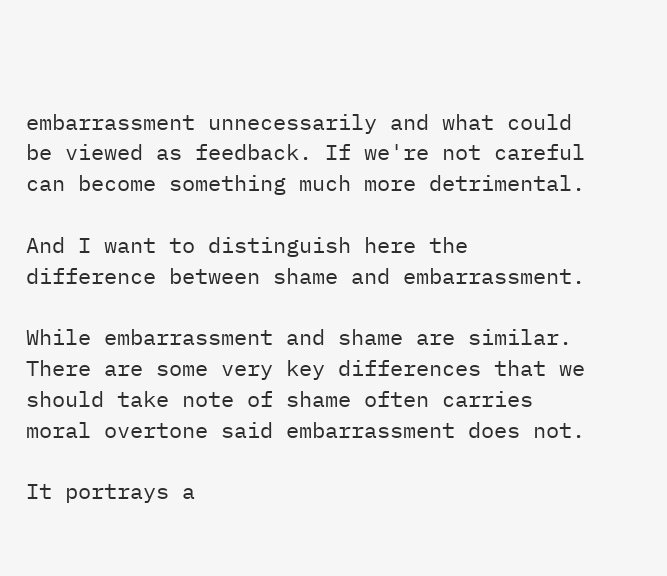embarrassment unnecessarily and what could be viewed as feedback. If we're not careful can become something much more detrimental.

And I want to distinguish here the difference between shame and embarrassment.

While embarrassment and shame are similar. There are some very key differences that we should take note of shame often carries moral overtone said embarrassment does not.

It portrays a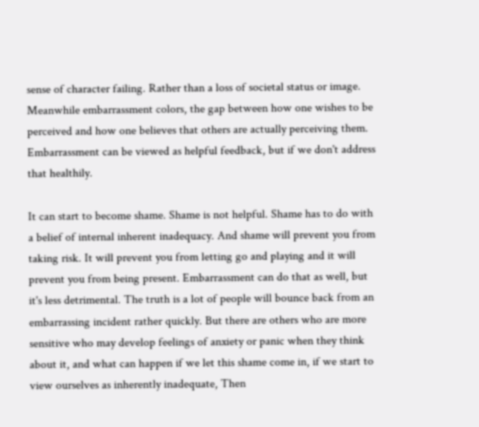sense of character failing. Rather than a loss of societal status or image. Meanwhile embarrassment colors, the gap between how one wishes to be perceived and how one believes that others are actually perceiving them. Embarrassment can be viewed as helpful feedback, but if we don't address that healthily.

It can start to become shame. Shame is not helpful. Shame has to do with a belief of internal inherent inadequacy. And shame will prevent you from taking risk. It will prevent you from letting go and playing and it will prevent you from being present. Embarrassment can do that as well, but it's less detrimental. The truth is a lot of people will bounce back from an embarrassing incident rather quickly. But there are others who are more sensitive who may develop feelings of anxiety or panic when they think about it, and what can happen if we let this shame come in, if we start to view ourselves as inherently inadequate, Then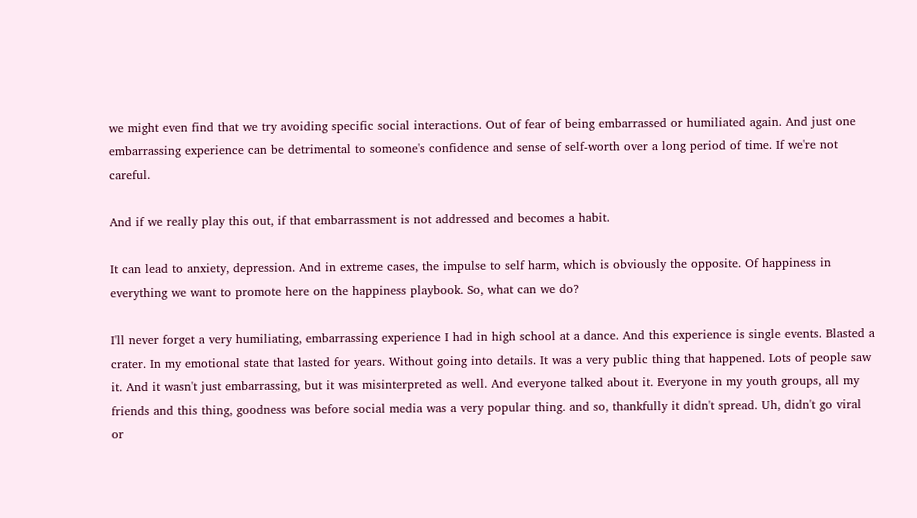we might even find that we try avoiding specific social interactions. Out of fear of being embarrassed or humiliated again. And just one embarrassing experience can be detrimental to someone's confidence and sense of self-worth over a long period of time. If we're not careful.

And if we really play this out, if that embarrassment is not addressed and becomes a habit.

It can lead to anxiety, depression. And in extreme cases, the impulse to self harm, which is obviously the opposite. Of happiness in everything we want to promote here on the happiness playbook. So, what can we do?

I'll never forget a very humiliating, embarrassing experience I had in high school at a dance. And this experience is single events. Blasted a crater. In my emotional state that lasted for years. Without going into details. It was a very public thing that happened. Lots of people saw it. And it wasn't just embarrassing, but it was misinterpreted as well. And everyone talked about it. Everyone in my youth groups, all my friends and this thing, goodness was before social media was a very popular thing. and so, thankfully it didn't spread. Uh, didn't go viral or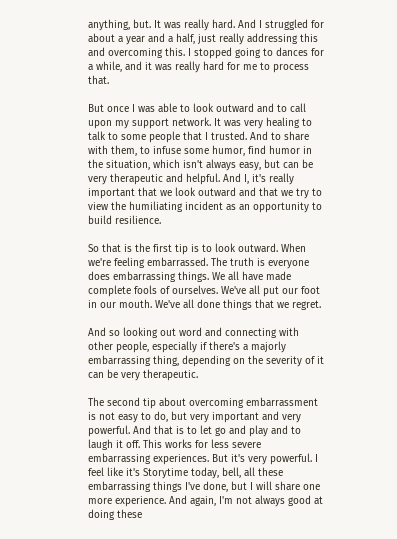anything, but. It was really hard. And I struggled for about a year and a half, just really addressing this and overcoming this. I stopped going to dances for a while, and it was really hard for me to process that.

But once I was able to look outward and to call upon my support network. It was very healing to talk to some people that I trusted. And to share with them, to infuse some humor, find humor in the situation, which isn't always easy, but can be very therapeutic and helpful. And I, it's really important that we look outward and that we try to view the humiliating incident as an opportunity to build resilience.

So that is the first tip is to look outward. When we're feeling embarrassed. The truth is everyone does embarrassing things. We all have made complete fools of ourselves. We've all put our foot in our mouth. We've all done things that we regret.

And so looking out word and connecting with other people, especially if there's a majorly embarrassing thing, depending on the severity of it can be very therapeutic.

The second tip about overcoming embarrassment is not easy to do, but very important and very powerful. And that is to let go and play and to laugh it off. This works for less severe embarrassing experiences. But it's very powerful. I feel like it's Storytime today, bell, all these embarrassing things I've done, but I will share one more experience. And again, I'm not always good at doing these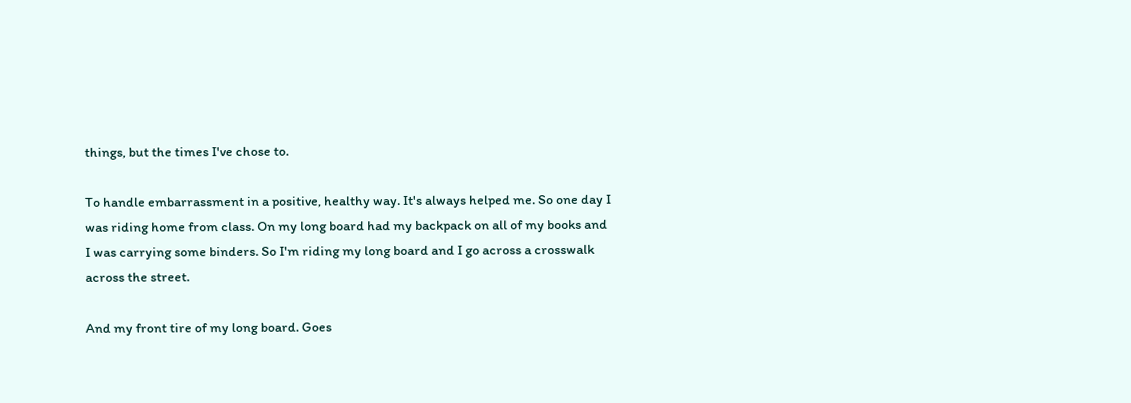things, but the times I've chose to.

To handle embarrassment in a positive, healthy way. It's always helped me. So one day I was riding home from class. On my long board had my backpack on all of my books and I was carrying some binders. So I'm riding my long board and I go across a crosswalk across the street.

And my front tire of my long board. Goes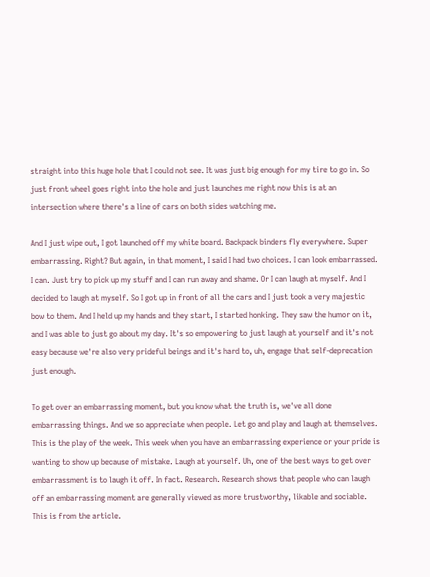straight into this huge hole that I could not see. It was just big enough for my tire to go in. So just front wheel goes right into the hole and just launches me right now this is at an intersection where there's a line of cars on both sides watching me.

And I just wipe out, I got launched off my white board. Backpack binders fly everywhere. Super embarrassing. Right? But again, in that moment, I said I had two choices. I can look embarrassed. I can. Just try to pick up my stuff and I can run away and shame. Or I can laugh at myself. And I decided to laugh at myself. So I got up in front of all the cars and I just took a very majestic bow to them. And I held up my hands and they start, I started honking. They saw the humor on it, and I was able to just go about my day. It's so empowering to just laugh at yourself and it's not easy because we're also very prideful beings and it's hard to, uh, engage that self-deprecation just enough.

To get over an embarrassing moment, but you know what the truth is, we've all done embarrassing things. And we so appreciate when people. Let go and play and laugh at themselves. This is the play of the week. This week when you have an embarrassing experience or your pride is wanting to show up because of mistake. Laugh at yourself. Uh, one of the best ways to get over embarrassment is to laugh it off. In fact. Research. Research shows that people who can laugh off an embarrassing moment are generally viewed as more trustworthy, likable and sociable. This is from the article.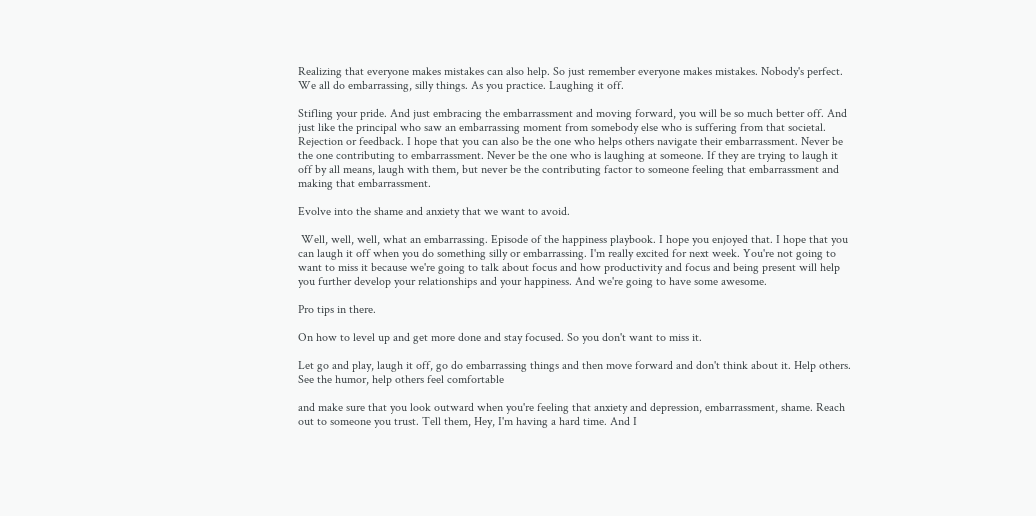Realizing that everyone makes mistakes can also help. So just remember everyone makes mistakes. Nobody's perfect. We all do embarrassing, silly things. As you practice. Laughing it off.

Stifling your pride. And just embracing the embarrassment and moving forward, you will be so much better off. And just like the principal who saw an embarrassing moment from somebody else who is suffering from that societal. Rejection or feedback. I hope that you can also be the one who helps others navigate their embarrassment. Never be the one contributing to embarrassment. Never be the one who is laughing at someone. If they are trying to laugh it off by all means, laugh with them, but never be the contributing factor to someone feeling that embarrassment and making that embarrassment.

Evolve into the shame and anxiety that we want to avoid.

 Well, well, well, what an embarrassing. Episode of the happiness playbook. I hope you enjoyed that. I hope that you can laugh it off when you do something silly or embarrassing. I'm really excited for next week. You're not going to want to miss it because we're going to talk about focus and how productivity and focus and being present will help you further develop your relationships and your happiness. And we're going to have some awesome.

Pro tips in there.

On how to level up and get more done and stay focused. So you don't want to miss it.

Let go and play, laugh it off, go do embarrassing things and then move forward and don't think about it. Help others. See the humor, help others feel comfortable

and make sure that you look outward when you're feeling that anxiety and depression, embarrassment, shame. Reach out to someone you trust. Tell them, Hey, I'm having a hard time. And I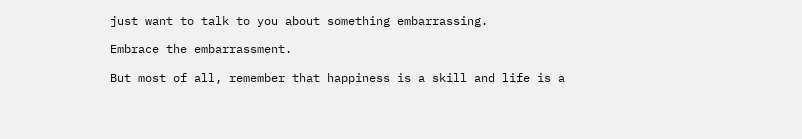just want to talk to you about something embarrassing.

Embrace the embarrassment.

But most of all, remember that happiness is a skill and life is a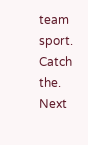team sport. Catch the. Next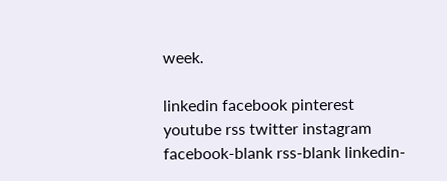week.

linkedin facebook pinterest youtube rss twitter instagram facebook-blank rss-blank linkedin-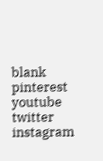blank pinterest youtube twitter instagram